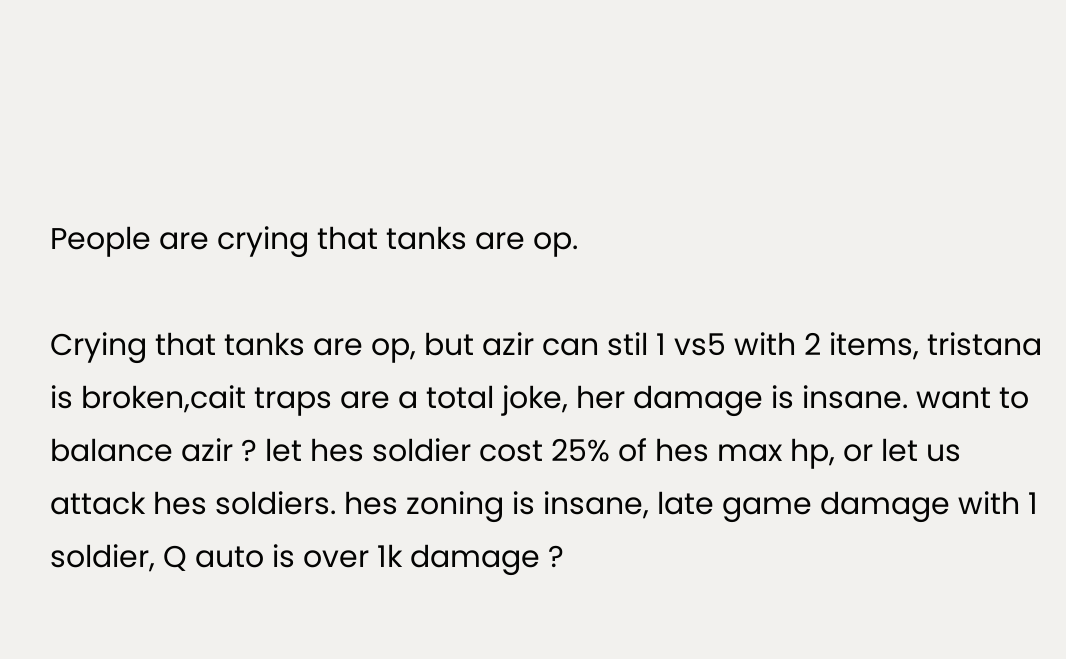People are crying that tanks are op.

Crying that tanks are op, but azir can stil 1 vs5 with 2 items, tristana is broken,cait traps are a total joke, her damage is insane. want to balance azir ? let hes soldier cost 25% of hes max hp, or let us attack hes soldiers. hes zoning is insane, late game damage with 1 soldier, Q auto is over 1k damage ?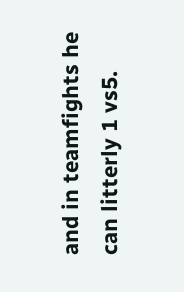and in teamfights he can litterly 1 vs5.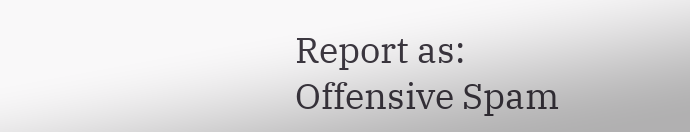Report as:
Offensive Spam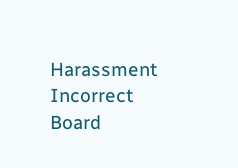Harassment Incorrect Board